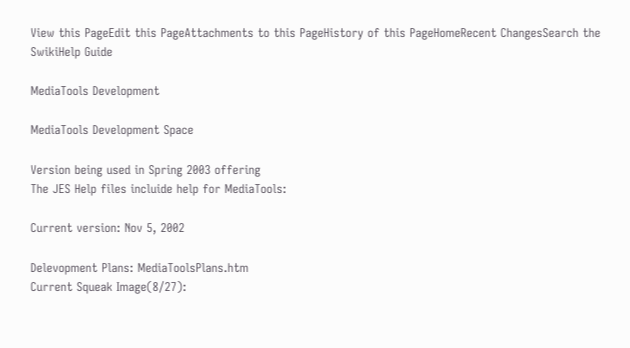View this PageEdit this PageAttachments to this PageHistory of this PageHomeRecent ChangesSearch the SwikiHelp Guide

MediaTools Development

MediaTools Development Space

Version being used in Spring 2003 offering
The JES Help files incluide help for MediaTools:

Current version: Nov 5, 2002

Delevopment Plans: MediaToolsPlans.htm
Current Squeak Image(8/27):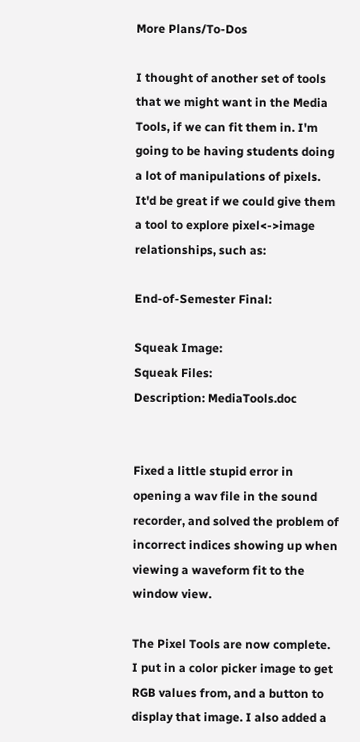More Plans/To-Dos

I thought of another set of tools that we might want in the Media Tools, if we can fit them in. I'm going to be having students doing a lot of manipulations of pixels. It'd be great if we could give them a tool to explore pixel<->image relationships, such as:

End-of-Semester Final:

Squeak Image:
Squeak Files:
Description: MediaTools.doc


Fixed a little stupid error in opening a wav file in the sound recorder, and solved the problem of incorrect indices showing up when viewing a waveform fit to the window view.

The Pixel Tools are now complete. I put in a color picker image to get RGB values from, and a button to display that image. I also added a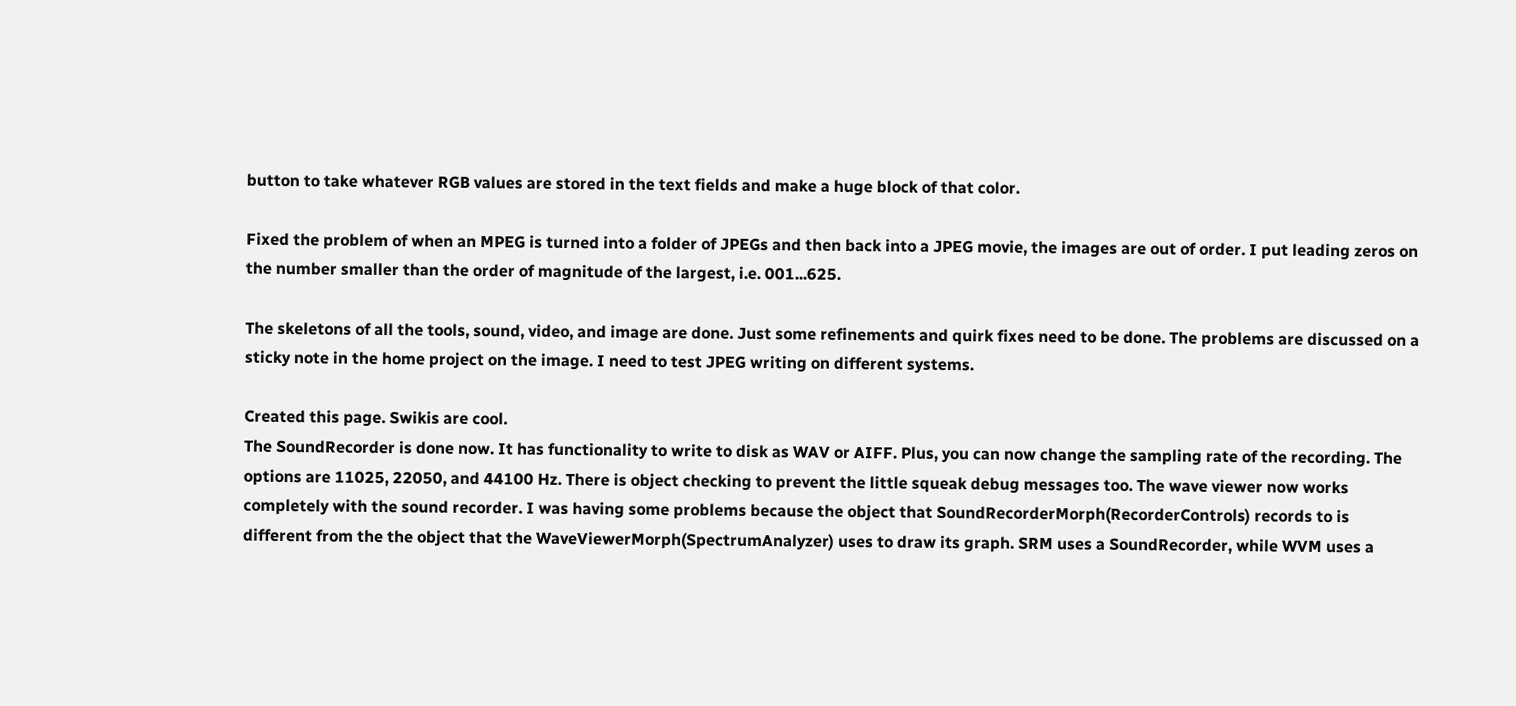button to take whatever RGB values are stored in the text fields and make a huge block of that color.

Fixed the problem of when an MPEG is turned into a folder of JPEGs and then back into a JPEG movie, the images are out of order. I put leading zeros on the number smaller than the order of magnitude of the largest, i.e. 001...625.

The skeletons of all the tools, sound, video, and image are done. Just some refinements and quirk fixes need to be done. The problems are discussed on a sticky note in the home project on the image. I need to test JPEG writing on different systems.

Created this page. Swikis are cool.
The SoundRecorder is done now. It has functionality to write to disk as WAV or AIFF. Plus, you can now change the sampling rate of the recording. The options are 11025, 22050, and 44100 Hz. There is object checking to prevent the little squeak debug messages too. The wave viewer now works completely with the sound recorder. I was having some problems because the object that SoundRecorderMorph(RecorderControls) records to is different from the the object that the WaveViewerMorph(SpectrumAnalyzer) uses to draw its graph. SRM uses a SoundRecorder, while WVM uses a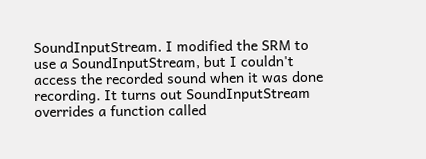SoundInputStream. I modified the SRM to use a SoundInputStream, but I couldn't access the recorded sound when it was done recording. It turns out SoundInputStream overrides a function called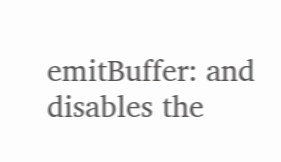emitBuffer: and disables the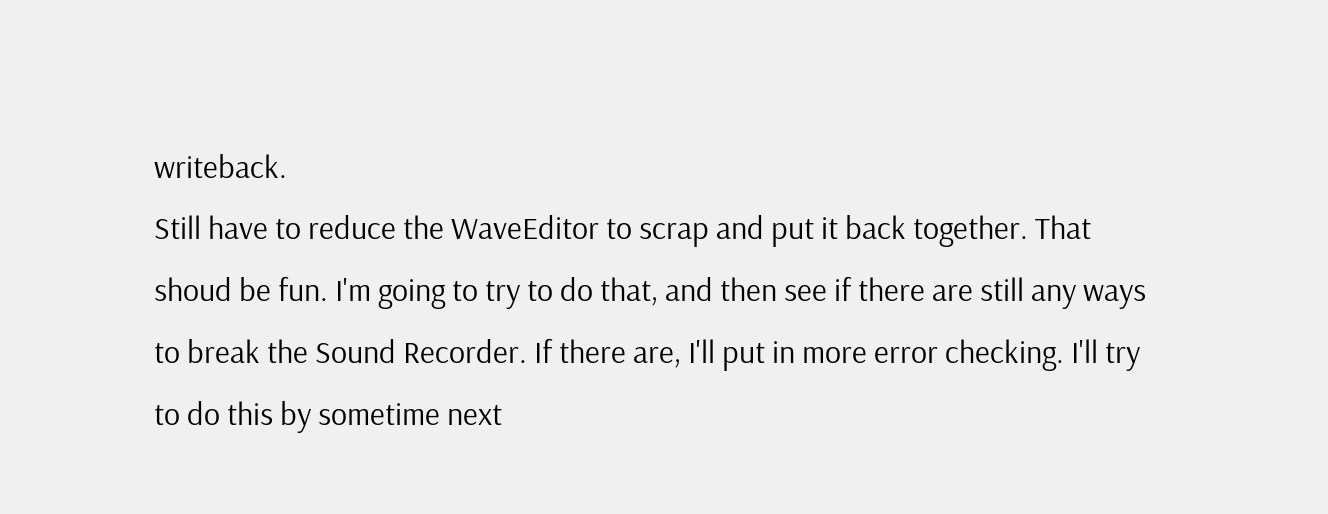writeback.
Still have to reduce the WaveEditor to scrap and put it back together. That shoud be fun. I'm going to try to do that, and then see if there are still any ways to break the Sound Recorder. If there are, I'll put in more error checking. I'll try to do this by sometime next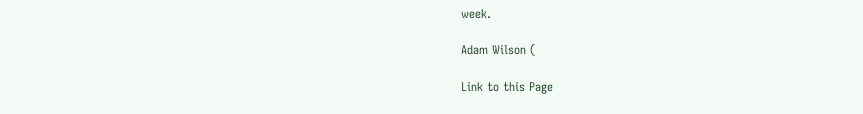week.

Adam Wilson (

Link to this Page